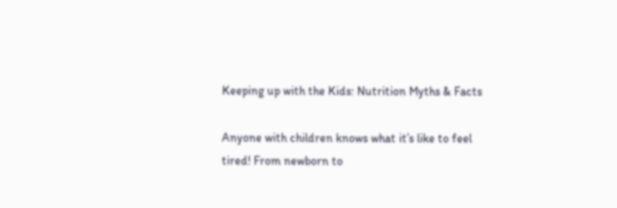Keeping up with the Kids: Nutrition Myths & Facts

Anyone with children knows what it’s like to feel tired! From newborn to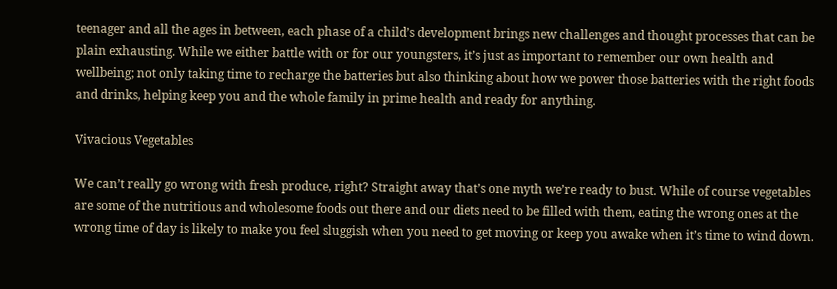teenager and all the ages in between, each phase of a child’s development brings new challenges and thought processes that can be plain exhausting. While we either battle with or for our youngsters, it’s just as important to remember our own health and wellbeing; not only taking time to recharge the batteries but also thinking about how we power those batteries with the right foods and drinks, helping keep you and the whole family in prime health and ready for anything.

Vivacious Vegetables

We can’t really go wrong with fresh produce, right? Straight away that’s one myth we’re ready to bust. While of course vegetables are some of the nutritious and wholesome foods out there and our diets need to be filled with them, eating the wrong ones at the wrong time of day is likely to make you feel sluggish when you need to get moving or keep you awake when it’s time to wind down.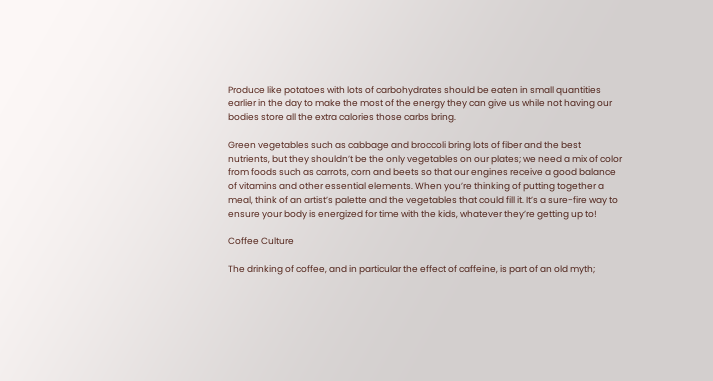Produce like potatoes with lots of carbohydrates should be eaten in small quantities earlier in the day to make the most of the energy they can give us while not having our bodies store all the extra calories those carbs bring.

Green vegetables such as cabbage and broccoli bring lots of fiber and the best nutrients, but they shouldn’t be the only vegetables on our plates; we need a mix of color from foods such as carrots, corn and beets so that our engines receive a good balance of vitamins and other essential elements. When you’re thinking of putting together a meal, think of an artist’s palette and the vegetables that could fill it. It’s a sure-fire way to ensure your body is energized for time with the kids, whatever they’re getting up to!

Coffee Culture

The drinking of coffee, and in particular the effect of caffeine, is part of an old myth;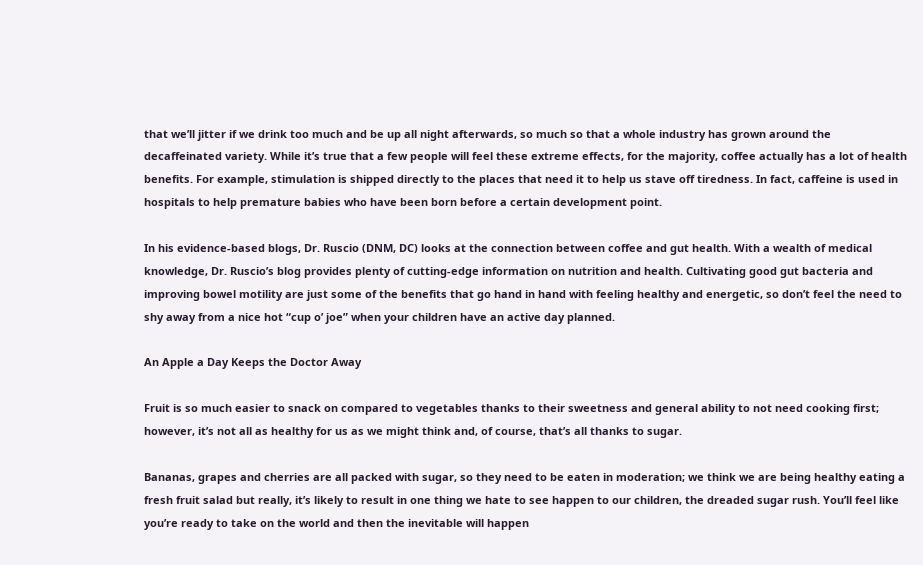that we’ll jitter if we drink too much and be up all night afterwards, so much so that a whole industry has grown around the decaffeinated variety. While it’s true that a few people will feel these extreme effects, for the majority, coffee actually has a lot of health benefits. For example, stimulation is shipped directly to the places that need it to help us stave off tiredness. In fact, caffeine is used in hospitals to help premature babies who have been born before a certain development point.

In his evidence-based blogs, Dr. Ruscio (DNM, DC) looks at the connection between coffee and gut health. With a wealth of medical knowledge, Dr. Ruscio’s blog provides plenty of cutting-edge information on nutrition and health. Cultivating good gut bacteria and improving bowel motility are just some of the benefits that go hand in hand with feeling healthy and energetic, so don’t feel the need to shy away from a nice hot “cup o’ joe” when your children have an active day planned.

An Apple a Day Keeps the Doctor Away

Fruit is so much easier to snack on compared to vegetables thanks to their sweetness and general ability to not need cooking first; however, it’s not all as healthy for us as we might think and, of course, that’s all thanks to sugar.

Bananas, grapes and cherries are all packed with sugar, so they need to be eaten in moderation; we think we are being healthy eating a fresh fruit salad but really, it’s likely to result in one thing we hate to see happen to our children, the dreaded sugar rush. You’ll feel like you’re ready to take on the world and then the inevitable will happen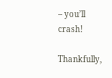– you’ll crash!

Thankfully,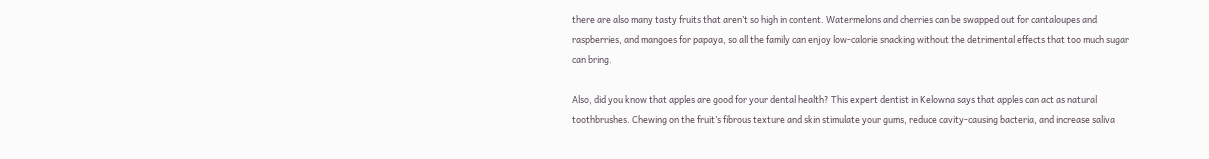there are also many tasty fruits that aren’t so high in content. Watermelons and cherries can be swapped out for cantaloupes and raspberries, and mangoes for papaya, so all the family can enjoy low-calorie snacking without the detrimental effects that too much sugar can bring.

Also, did you know that apples are good for your dental health? This expert dentist in Kelowna says that apples can act as natural toothbrushes. Chewing on the fruit’s fibrous texture and skin stimulate your gums, reduce cavity-causing bacteria, and increase saliva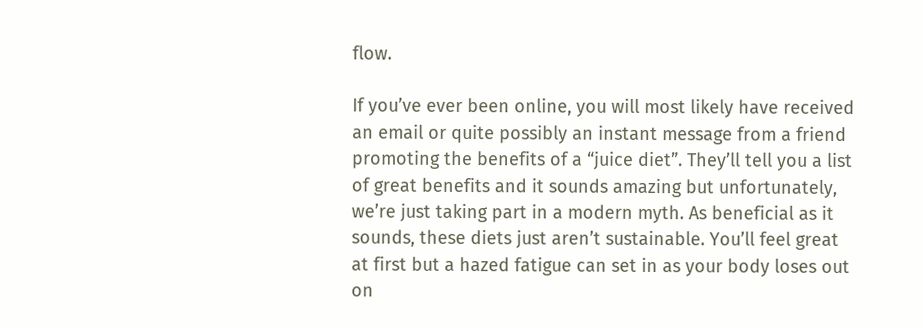flow.

If you’ve ever been online, you will most likely have received an email or quite possibly an instant message from a friend promoting the benefits of a “juice diet”. They’ll tell you a list of great benefits and it sounds amazing but unfortunately, we’re just taking part in a modern myth. As beneficial as it sounds, these diets just aren’t sustainable. You’ll feel great at first but a hazed fatigue can set in as your body loses out on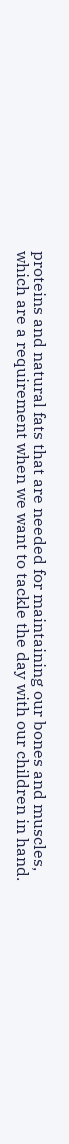proteins and natural fats that are needed for maintaining our bones and muscles, which are a requirement when we want to tackle the day with our children in hand.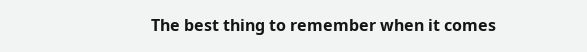The best thing to remember when it comes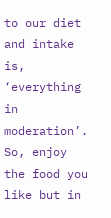to our diet and intake is, ‘everything in moderation’. So, enjoy the food you like but in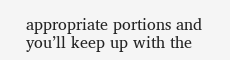appropriate portions and you’ll keep up with the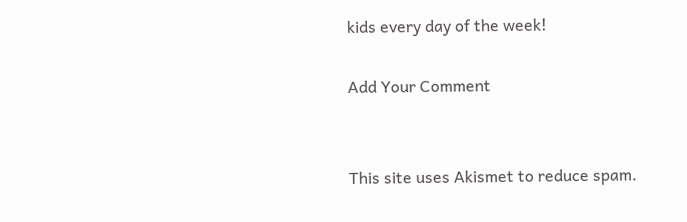kids every day of the week!

Add Your Comment


This site uses Akismet to reduce spam.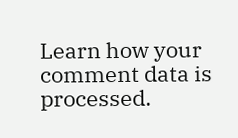Learn how your comment data is processed.